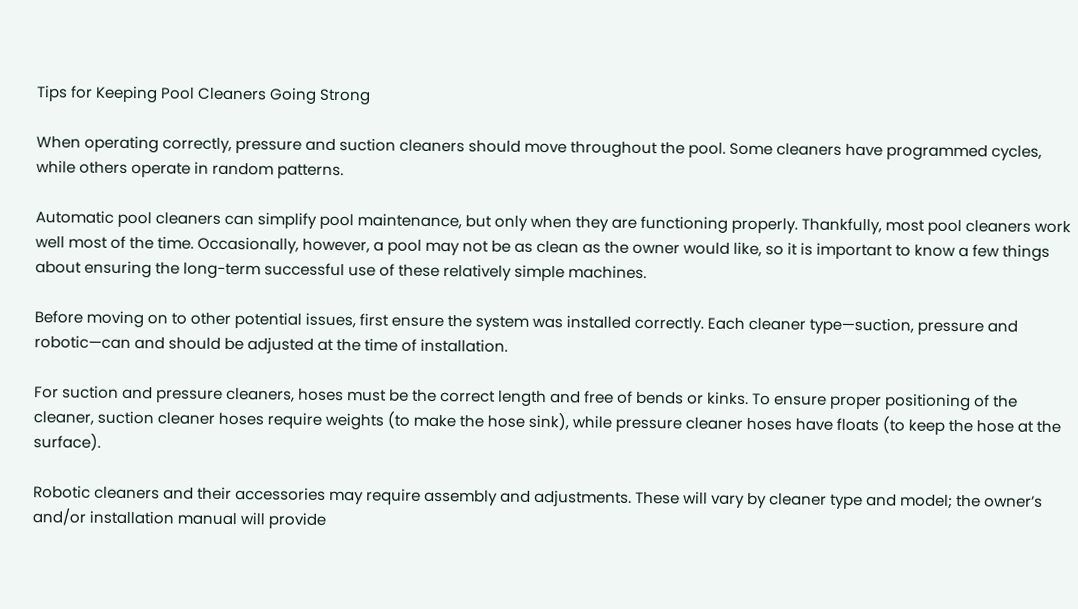Tips for Keeping Pool Cleaners Going Strong

When operating correctly, pressure and suction cleaners should move throughout the pool. Some cleaners have programmed cycles, while others operate in random patterns.

Automatic pool cleaners can simplify pool maintenance, but only when they are functioning properly. Thankfully, most pool cleaners work well most of the time. Occasionally, however, a pool may not be as clean as the owner would like, so it is important to know a few things about ensuring the long-term successful use of these relatively simple machines.

Before moving on to other potential issues, first ensure the system was installed correctly. Each cleaner type—suction, pressure and robotic—can and should be adjusted at the time of installation.

For suction and pressure cleaners, hoses must be the correct length and free of bends or kinks. To ensure proper positioning of the cleaner, suction cleaner hoses require weights (to make the hose sink), while pressure cleaner hoses have floats (to keep the hose at the surface).

Robotic cleaners and their accessories may require assembly and adjustments. These will vary by cleaner type and model; the owner’s and/or installation manual will provide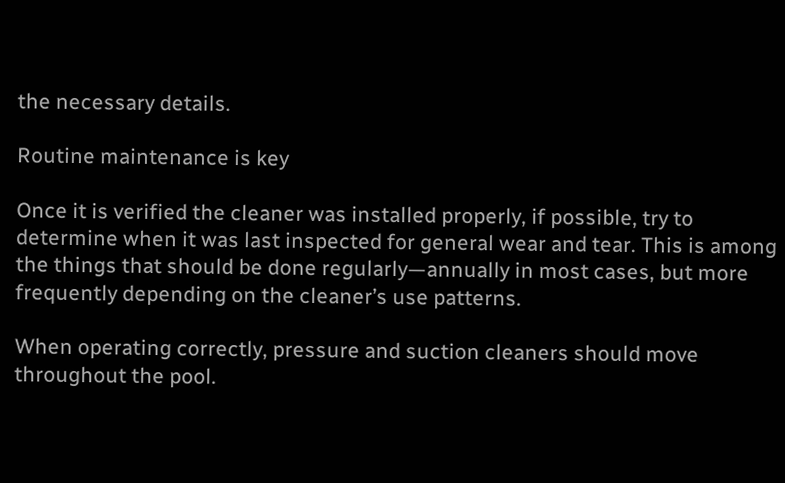the necessary details.

Routine maintenance is key

Once it is verified the cleaner was installed properly, if possible, try to determine when it was last inspected for general wear and tear. This is among the things that should be done regularly—annually in most cases, but more frequently depending on the cleaner’s use patterns.

When operating correctly, pressure and suction cleaners should move throughout the pool.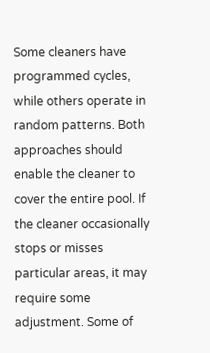Some cleaners have programmed cycles, while others operate in random patterns. Both approaches should enable the cleaner to cover the entire pool. If the cleaner occasionally stops or misses particular areas, it may require some adjustment. Some of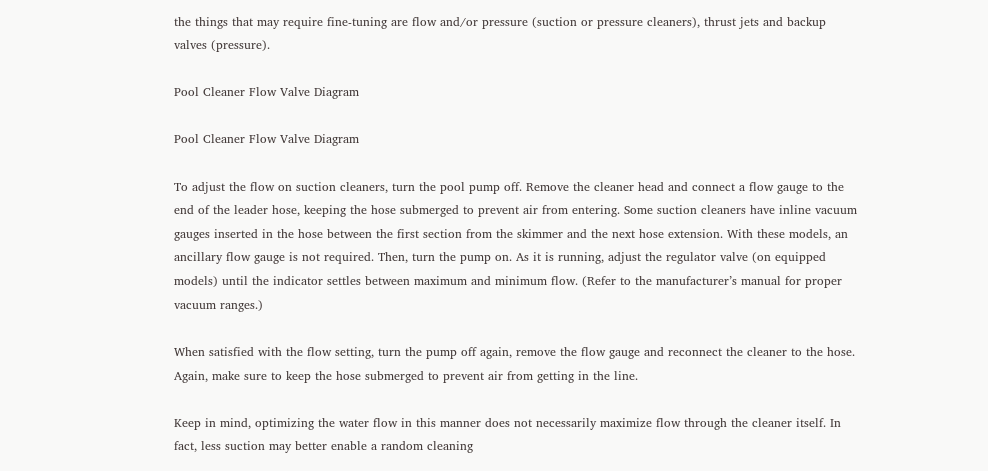the things that may require fine-tuning are flow and/or pressure (suction or pressure cleaners), thrust jets and backup valves (pressure).

Pool Cleaner Flow Valve Diagram

Pool Cleaner Flow Valve Diagram

To adjust the flow on suction cleaners, turn the pool pump off. Remove the cleaner head and connect a flow gauge to the end of the leader hose, keeping the hose submerged to prevent air from entering. Some suction cleaners have inline vacuum gauges inserted in the hose between the first section from the skimmer and the next hose extension. With these models, an ancillary flow gauge is not required. Then, turn the pump on. As it is running, adjust the regulator valve (on equipped models) until the indicator settles between maximum and minimum flow. (Refer to the manufacturer’s manual for proper vacuum ranges.)

When satisfied with the flow setting, turn the pump off again, remove the flow gauge and reconnect the cleaner to the hose. Again, make sure to keep the hose submerged to prevent air from getting in the line.

Keep in mind, optimizing the water flow in this manner does not necessarily maximize flow through the cleaner itself. In fact, less suction may better enable a random cleaning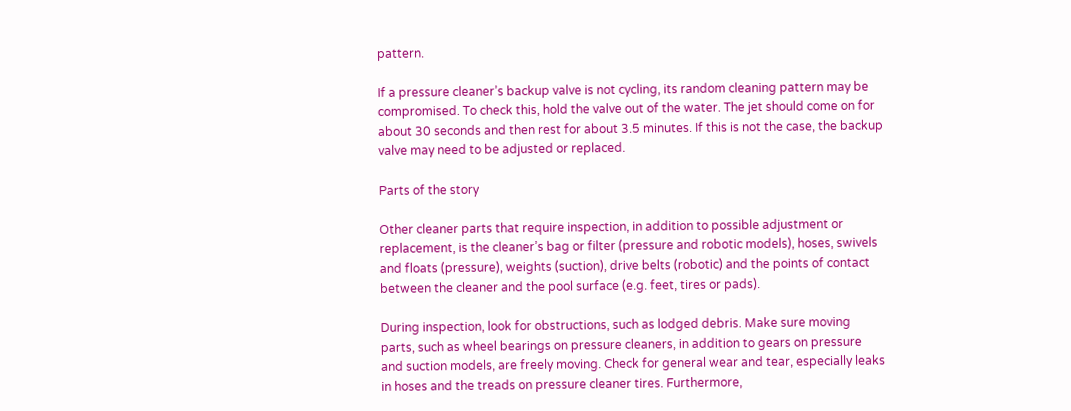pattern.

If a pressure cleaner’s backup valve is not cycling, its random cleaning pattern may be compromised. To check this, hold the valve out of the water. The jet should come on for about 30 seconds and then rest for about 3.5 minutes. If this is not the case, the backup valve may need to be adjusted or replaced.

Parts of the story

Other cleaner parts that require inspection, in addition to possible adjustment or replacement, is the cleaner’s bag or filter (pressure and robotic models), hoses, swivels and floats (pressure), weights (suction), drive belts (robotic) and the points of contact between the cleaner and the pool surface (e.g. feet, tires or pads).

During inspection, look for obstructions, such as lodged debris. Make sure moving parts, such as wheel bearings on pressure cleaners, in addition to gears on pressure and suction models, are freely moving. Check for general wear and tear, especially leaks in hoses and the treads on pressure cleaner tires. Furthermore,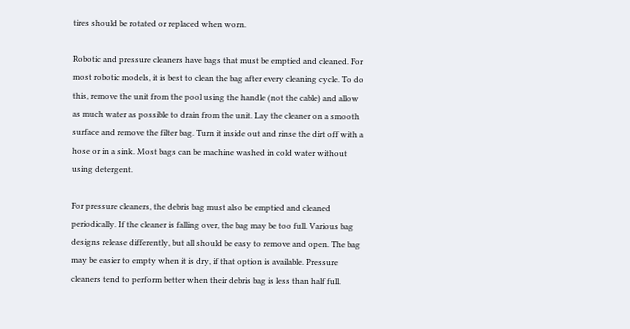tires should be rotated or replaced when worn.

Robotic and pressure cleaners have bags that must be emptied and cleaned. For most robotic models, it is best to clean the bag after every cleaning cycle. To do this, remove the unit from the pool using the handle (not the cable) and allow as much water as possible to drain from the unit. Lay the cleaner on a smooth surface and remove the filter bag. Turn it inside out and rinse the dirt off with a hose or in a sink. Most bags can be machine washed in cold water without using detergent.

For pressure cleaners, the debris bag must also be emptied and cleaned periodically. If the cleaner is falling over, the bag may be too full. Various bag designs release differently, but all should be easy to remove and open. The bag may be easier to empty when it is dry, if that option is available. Pressure cleaners tend to perform better when their debris bag is less than half full.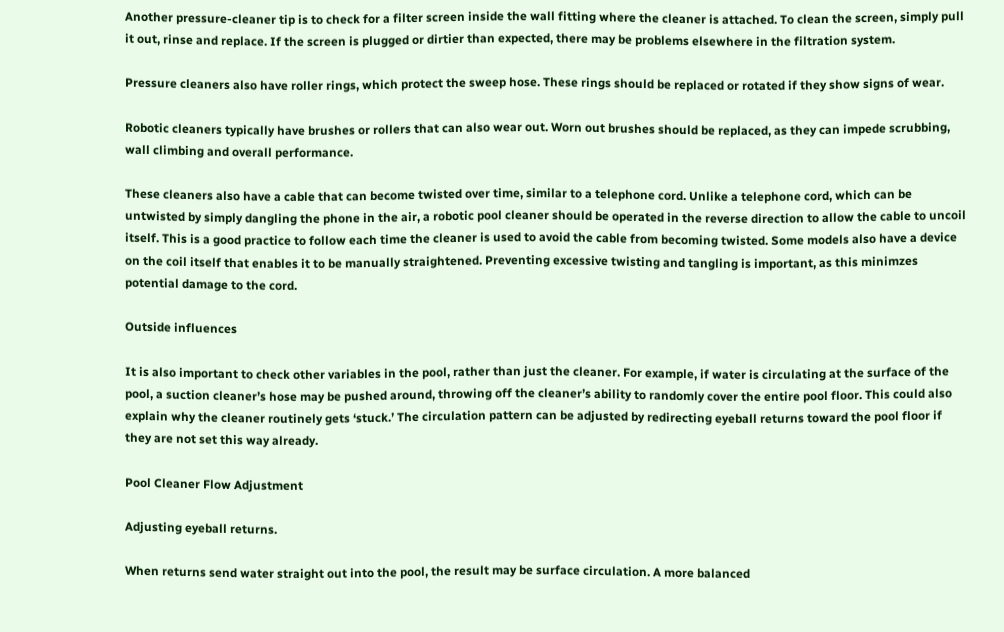Another pressure-cleaner tip is to check for a filter screen inside the wall fitting where the cleaner is attached. To clean the screen, simply pull it out, rinse and replace. If the screen is plugged or dirtier than expected, there may be problems elsewhere in the filtration system.

Pressure cleaners also have roller rings, which protect the sweep hose. These rings should be replaced or rotated if they show signs of wear.

Robotic cleaners typically have brushes or rollers that can also wear out. Worn out brushes should be replaced, as they can impede scrubbing, wall climbing and overall performance.

These cleaners also have a cable that can become twisted over time, similar to a telephone cord. Unlike a telephone cord, which can be untwisted by simply dangling the phone in the air, a robotic pool cleaner should be operated in the reverse direction to allow the cable to uncoil itself. This is a good practice to follow each time the cleaner is used to avoid the cable from becoming twisted. Some models also have a device on the coil itself that enables it to be manually straightened. Preventing excessive twisting and tangling is important, as this minimzes potential damage to the cord.

Outside influences

It is also important to check other variables in the pool, rather than just the cleaner. For example, if water is circulating at the surface of the pool, a suction cleaner’s hose may be pushed around, throwing off the cleaner’s ability to randomly cover the entire pool floor. This could also explain why the cleaner routinely gets ‘stuck.’ The circulation pattern can be adjusted by redirecting eyeball returns toward the pool floor if they are not set this way already.

Pool Cleaner Flow Adjustment

Adjusting eyeball returns.

When returns send water straight out into the pool, the result may be surface circulation. A more balanced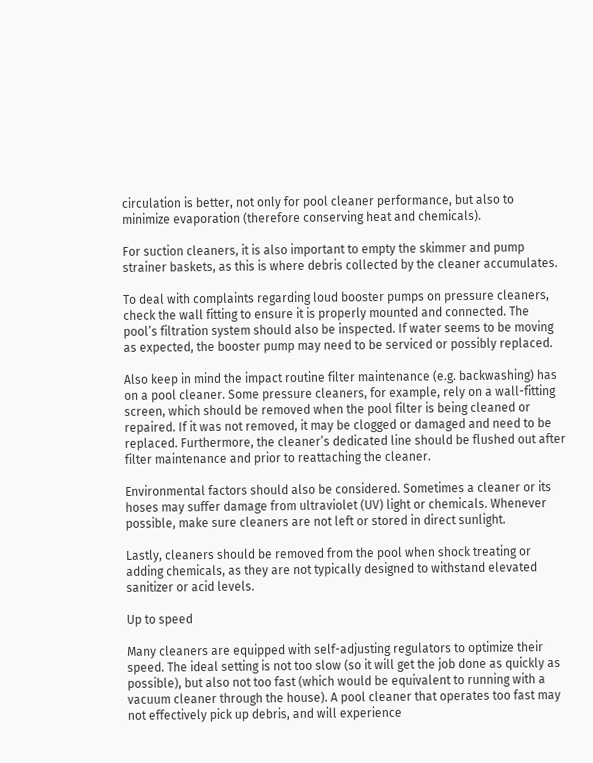circulation is better, not only for pool cleaner performance, but also to minimize evaporation (therefore conserving heat and chemicals).

For suction cleaners, it is also important to empty the skimmer and pump strainer baskets, as this is where debris collected by the cleaner accumulates.

To deal with complaints regarding loud booster pumps on pressure cleaners, check the wall fitting to ensure it is properly mounted and connected. The pool’s filtration system should also be inspected. If water seems to be moving as expected, the booster pump may need to be serviced or possibly replaced.

Also keep in mind the impact routine filter maintenance (e.g. backwashing) has on a pool cleaner. Some pressure cleaners, for example, rely on a wall-fitting screen, which should be removed when the pool filter is being cleaned or repaired. If it was not removed, it may be clogged or damaged and need to be replaced. Furthermore, the cleaner’s dedicated line should be flushed out after filter maintenance and prior to reattaching the cleaner.

Environmental factors should also be considered. Sometimes a cleaner or its hoses may suffer damage from ultraviolet (UV) light or chemicals. Whenever possible, make sure cleaners are not left or stored in direct sunlight.

Lastly, cleaners should be removed from the pool when shock treating or adding chemicals, as they are not typically designed to withstand elevated sanitizer or acid levels.

Up to speed

Many cleaners are equipped with self-adjusting regulators to optimize their speed. The ideal setting is not too slow (so it will get the job done as quickly as possible), but also not too fast (which would be equivalent to running with a vacuum cleaner through the house). A pool cleaner that operates too fast may not effectively pick up debris, and will experience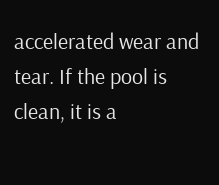accelerated wear and tear. If the pool is clean, it is a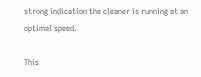strong indication the cleaner is running at an optimal speed.

This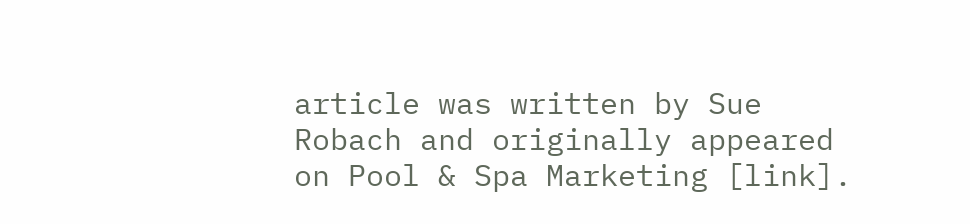article was written by Sue Robach and originally appeared on Pool & Spa Marketing [link].